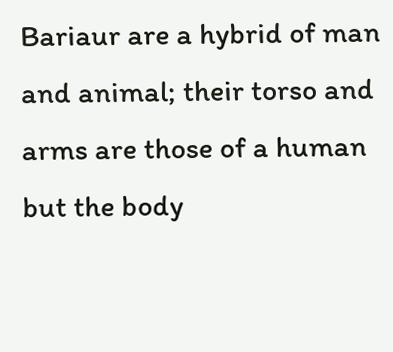Bariaur are a hybrid of man and animal; their torso and arms are those of a human but the body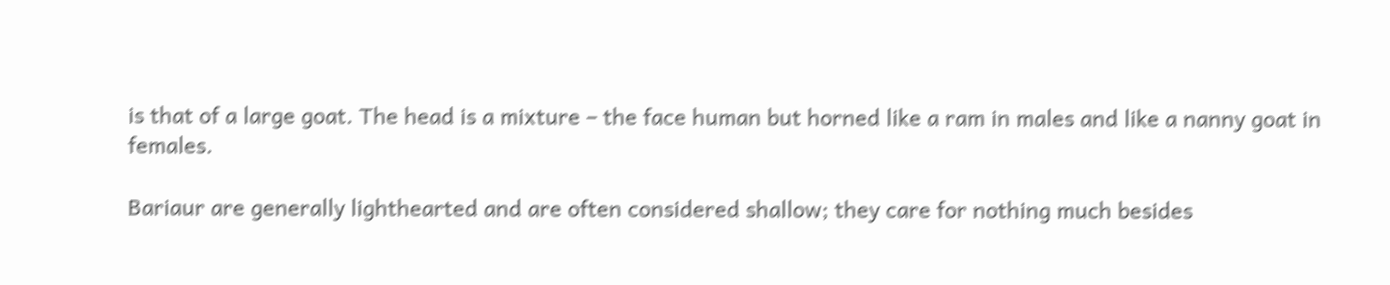is that of a large goat. The head is a mixture – the face human but horned like a ram in males and like a nanny goat in females.

Bariaur are generally lighthearted and are often considered shallow; they care for nothing much besides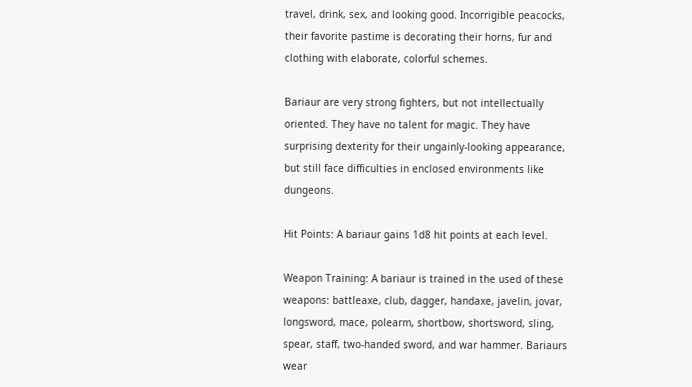travel, drink, sex, and looking good. Incorrigible peacocks, their favorite pastime is decorating their horns, fur and clothing with elaborate, colorful schemes.

Bariaur are very strong fighters, but not intellectually oriented. They have no talent for magic. They have surprising dexterity for their ungainly-looking appearance, but still face difficulties in enclosed environments like dungeons.

Hit Points: A bariaur gains 1d8 hit points at each level.

Weapon Training: A bariaur is trained in the used of these weapons: battleaxe, club, dagger, handaxe, javelin, jovar, longsword, mace, polearm, shortbow, shortsword, sling, spear, staff, two-handed sword, and war hammer. Bariaurs wear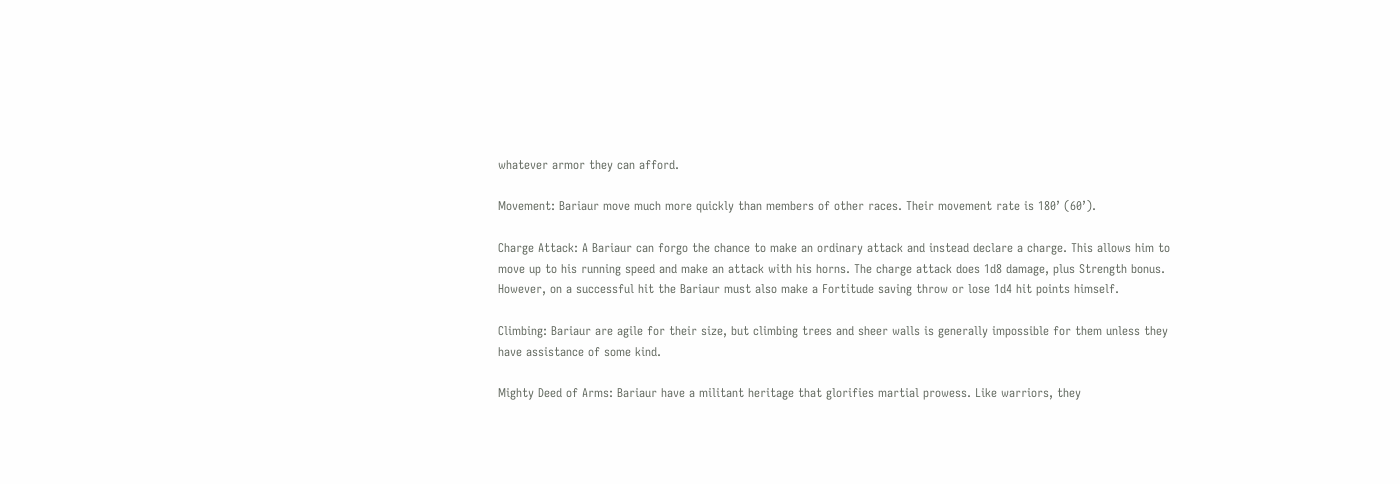whatever armor they can afford.

Movement: Bariaur move much more quickly than members of other races. Their movement rate is 180’ (60’).

Charge Attack: A Bariaur can forgo the chance to make an ordinary attack and instead declare a charge. This allows him to move up to his running speed and make an attack with his horns. The charge attack does 1d8 damage, plus Strength bonus. However, on a successful hit the Bariaur must also make a Fortitude saving throw or lose 1d4 hit points himself.

Climbing: Bariaur are agile for their size, but climbing trees and sheer walls is generally impossible for them unless they have assistance of some kind.

Mighty Deed of Arms: Bariaur have a militant heritage that glorifies martial prowess. Like warriors, they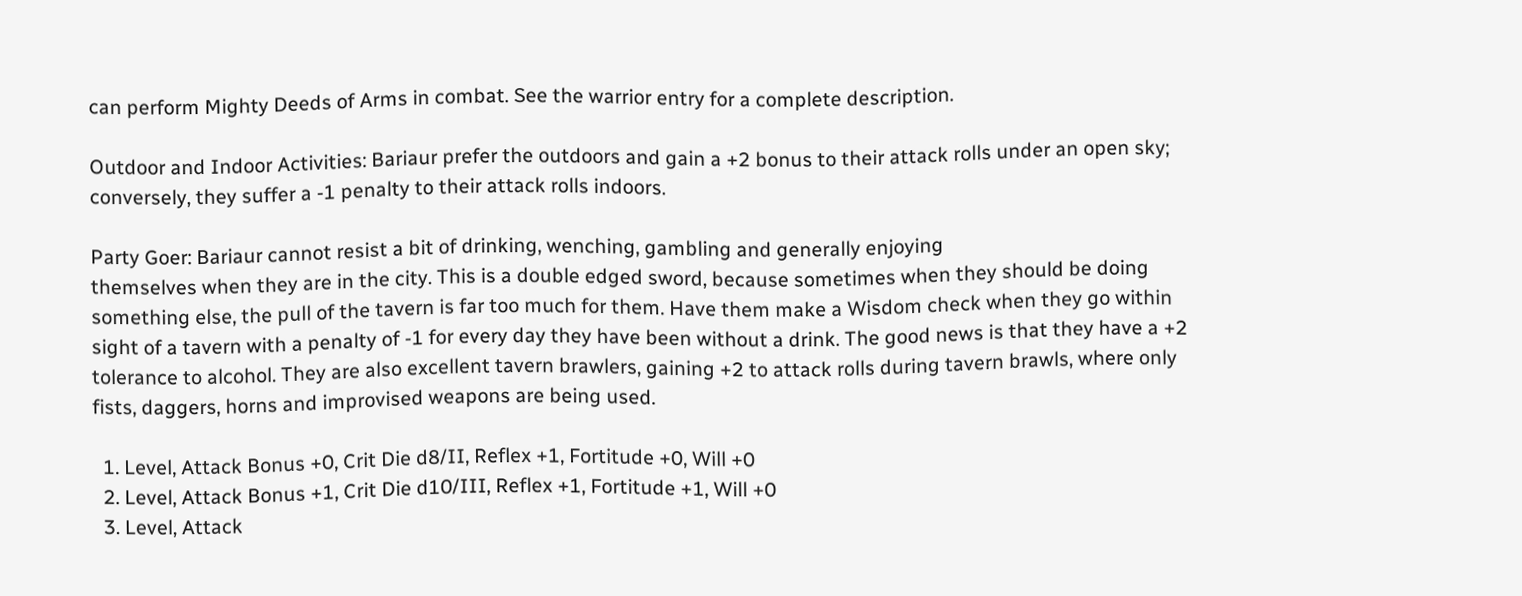can perform Mighty Deeds of Arms in combat. See the warrior entry for a complete description.

Outdoor and Indoor Activities: Bariaur prefer the outdoors and gain a +2 bonus to their attack rolls under an open sky; conversely, they suffer a -1 penalty to their attack rolls indoors.

Party Goer: Bariaur cannot resist a bit of drinking, wenching, gambling and generally enjoying
themselves when they are in the city. This is a double edged sword, because sometimes when they should be doing something else, the pull of the tavern is far too much for them. Have them make a Wisdom check when they go within sight of a tavern with a penalty of -1 for every day they have been without a drink. The good news is that they have a +2 tolerance to alcohol. They are also excellent tavern brawlers, gaining +2 to attack rolls during tavern brawls, where only fists, daggers, horns and improvised weapons are being used.

  1. Level, Attack Bonus +0, Crit Die d8/II, Reflex +1, Fortitude +0, Will +0
  2. Level, Attack Bonus +1, Crit Die d10/III, Reflex +1, Fortitude +1, Will +0
  3. Level, Attack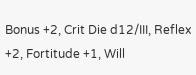Bonus +2, Crit Die d12/III, Reflex +2, Fortitude +1, Will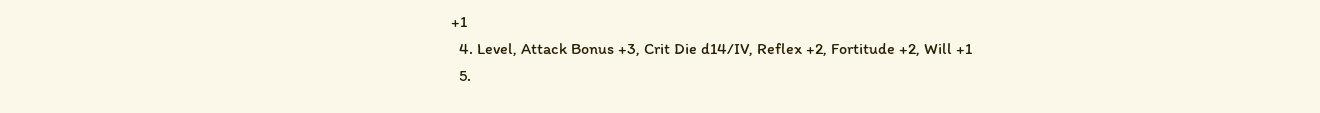+1
  4. Level, Attack Bonus +3, Crit Die d14/IV, Reflex +2, Fortitude +2, Will +1
  5.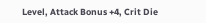Level, Attack Bonus +4, Crit Die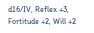d16/IV, Reflex +3, Fortitude +2, Will +2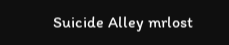Suicide Alley mrlost